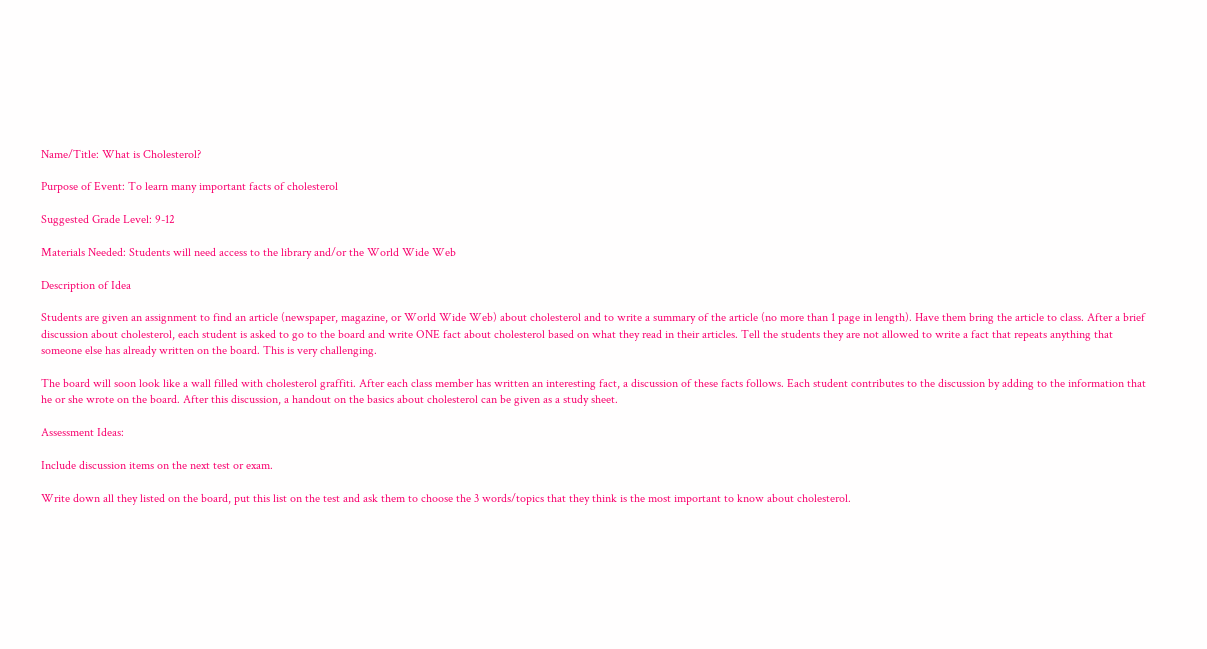Name/Title: What is Cholesterol?

Purpose of Event: To learn many important facts of cholesterol

Suggested Grade Level: 9-12

Materials Needed: Students will need access to the library and/or the World Wide Web

Description of Idea

Students are given an assignment to find an article (newspaper, magazine, or World Wide Web) about cholesterol and to write a summary of the article (no more than 1 page in length). Have them bring the article to class. After a brief discussion about cholesterol, each student is asked to go to the board and write ONE fact about cholesterol based on what they read in their articles. Tell the students they are not allowed to write a fact that repeats anything that someone else has already written on the board. This is very challenging.

The board will soon look like a wall filled with cholesterol graffiti. After each class member has written an interesting fact, a discussion of these facts follows. Each student contributes to the discussion by adding to the information that he or she wrote on the board. After this discussion, a handout on the basics about cholesterol can be given as a study sheet.

Assessment Ideas:

Include discussion items on the next test or exam.

Write down all they listed on the board, put this list on the test and ask them to choose the 3 words/topics that they think is the most important to know about cholesterol.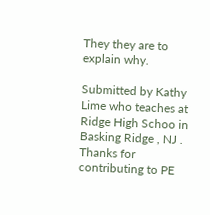They they are to explain why.

Submitted by Kathy  Lime who teaches at Ridge High Schoo in Basking Ridge , NJ . Thanks for contributing to PE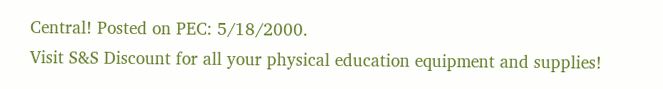Central! Posted on PEC: 5/18/2000.
Visit S&S Discount for all your physical education equipment and supplies!